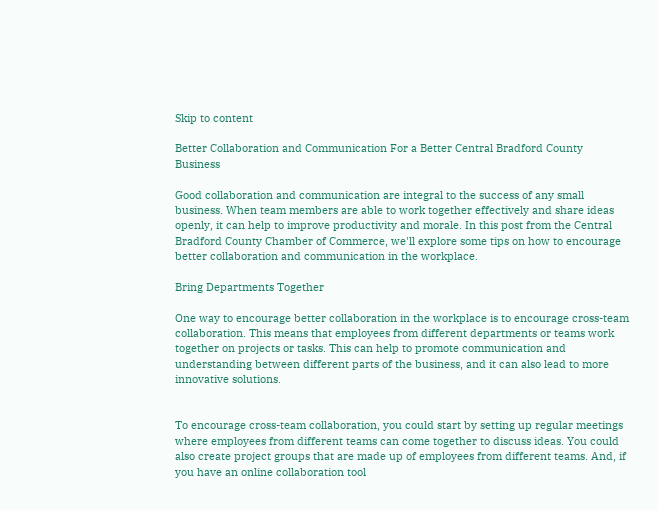Skip to content

Better Collaboration and Communication For a Better Central Bradford County Business

Good collaboration and communication are integral to the success of any small business. When team members are able to work together effectively and share ideas openly, it can help to improve productivity and morale. In this post from the Central Bradford County Chamber of Commerce, we'll explore some tips on how to encourage better collaboration and communication in the workplace.

Bring Departments Together

One way to encourage better collaboration in the workplace is to encourage cross-team collaboration. This means that employees from different departments or teams work together on projects or tasks. This can help to promote communication and understanding between different parts of the business, and it can also lead to more innovative solutions.


To encourage cross-team collaboration, you could start by setting up regular meetings where employees from different teams can come together to discuss ideas. You could also create project groups that are made up of employees from different teams. And, if you have an online collaboration tool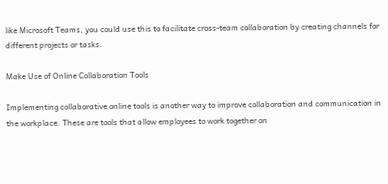like Microsoft Teams, you could use this to facilitate cross-team collaboration by creating channels for different projects or tasks.

Make Use of Online Collaboration Tools

Implementing collaborative online tools is another way to improve collaboration and communication in the workplace. These are tools that allow employees to work together on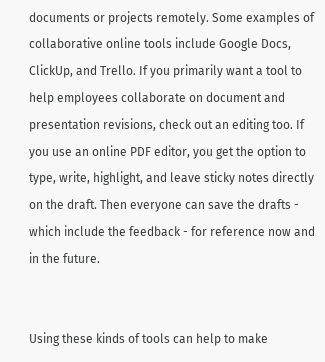documents or projects remotely. Some examples of collaborative online tools include Google Docs, ClickUp, and Trello. If you primarily want a tool to help employees collaborate on document and presentation revisions, check out an editing too. If you use an online PDF editor, you get the option to type, write, highlight, and leave sticky notes directly on the draft. Then everyone can save the drafts - which include the feedback - for reference now and in the future.


Using these kinds of tools can help to make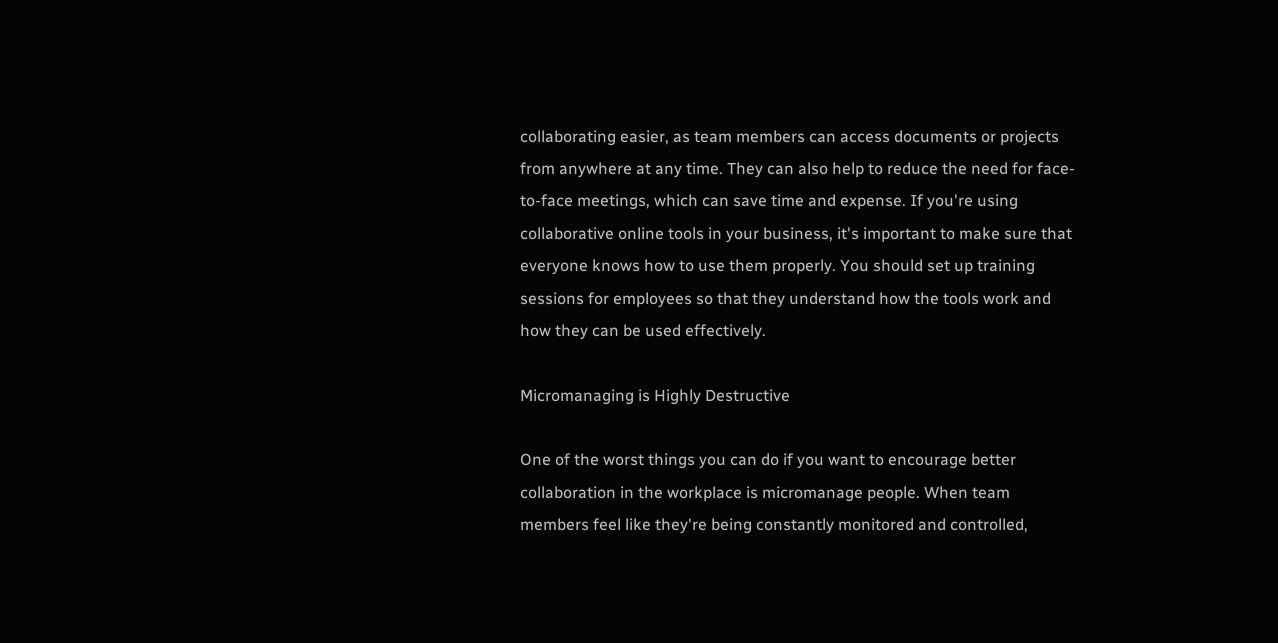collaborating easier, as team members can access documents or projects from anywhere at any time. They can also help to reduce the need for face-to-face meetings, which can save time and expense. If you're using collaborative online tools in your business, it's important to make sure that everyone knows how to use them properly. You should set up training sessions for employees so that they understand how the tools work and how they can be used effectively.

Micromanaging is Highly Destructive

One of the worst things you can do if you want to encourage better collaboration in the workplace is micromanage people. When team members feel like they're being constantly monitored and controlled,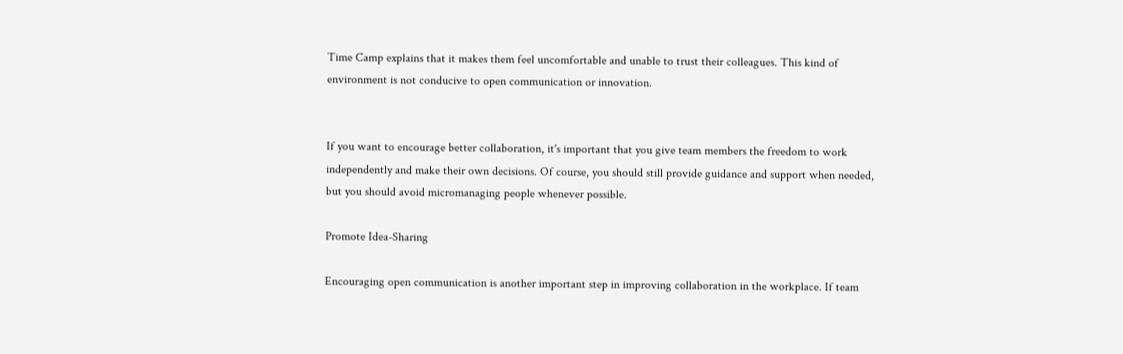Time Camp explains that it makes them feel uncomfortable and unable to trust their colleagues. This kind of environment is not conducive to open communication or innovation.


If you want to encourage better collaboration, it's important that you give team members the freedom to work independently and make their own decisions. Of course, you should still provide guidance and support when needed, but you should avoid micromanaging people whenever possible.

Promote Idea-Sharing

Encouraging open communication is another important step in improving collaboration in the workplace. If team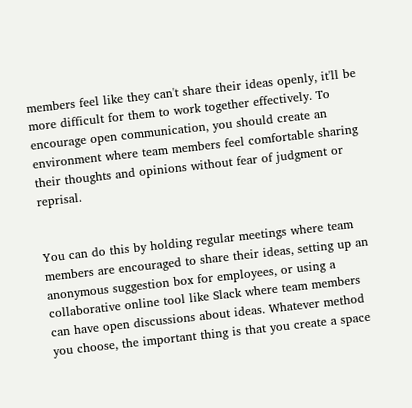members feel like they can't share their ideas openly, it'll be more difficult for them to work together effectively. To encourage open communication, you should create an environment where team members feel comfortable sharing their thoughts and opinions without fear of judgment or reprisal.


You can do this by holding regular meetings where team members are encouraged to share their ideas, setting up an anonymous suggestion box for employees, or using a collaborative online tool like Slack where team members can have open discussions about ideas. Whatever method you choose, the important thing is that you create a space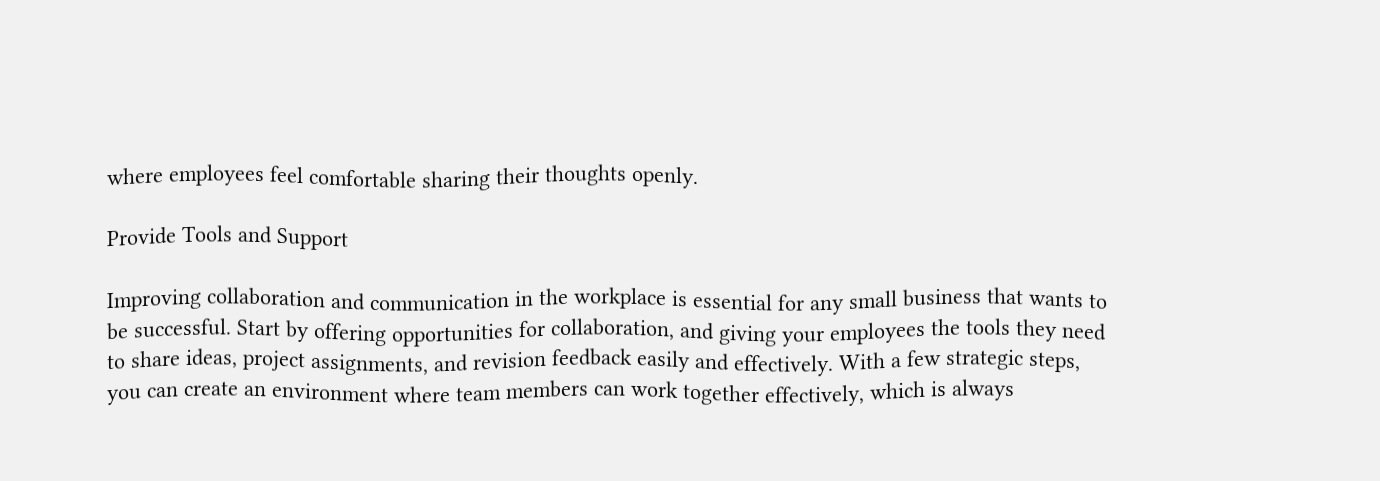where employees feel comfortable sharing their thoughts openly.

Provide Tools and Support

Improving collaboration and communication in the workplace is essential for any small business that wants to be successful. Start by offering opportunities for collaboration, and giving your employees the tools they need to share ideas, project assignments, and revision feedback easily and effectively. With a few strategic steps, you can create an environment where team members can work together effectively, which is always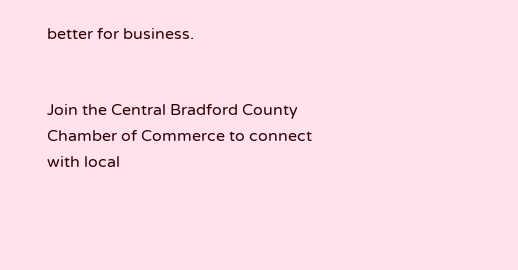better for business.


Join the Central Bradford County Chamber of Commerce to connect with local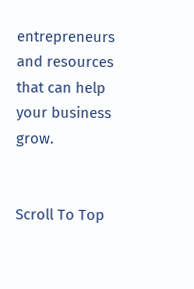entrepreneurs and resources that can help your business grow.


Scroll To Top